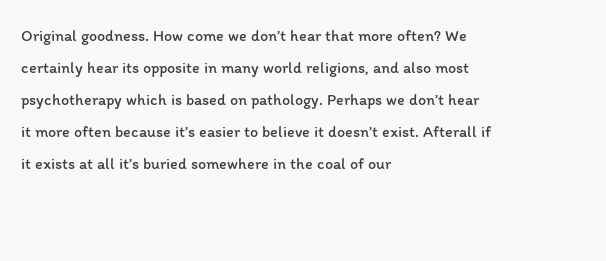Original goodness. How come we don’t hear that more often? We certainly hear its opposite in many world religions, and also most psychotherapy which is based on pathology. Perhaps we don’t hear it more often because it’s easier to believe it doesn’t exist. Afterall if it exists at all it’s buried somewhere in the coal of our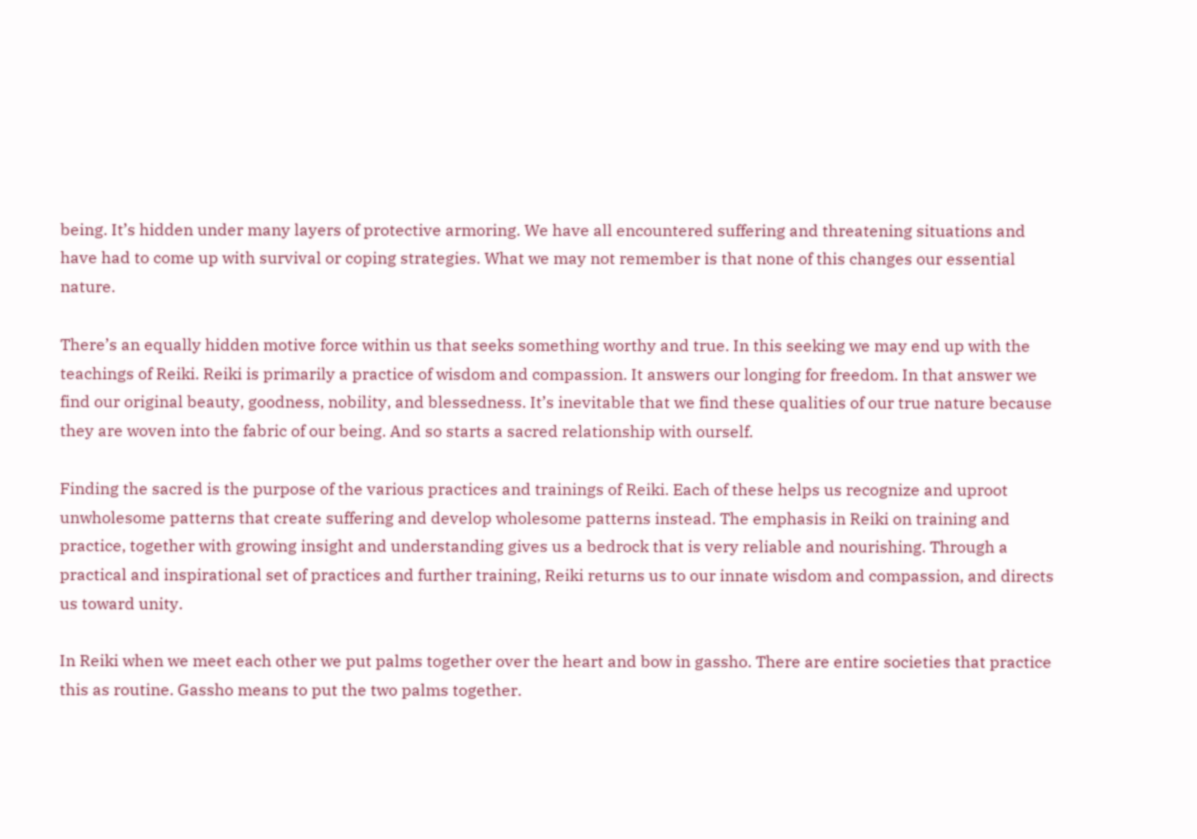being. It’s hidden under many layers of protective armoring. We have all encountered suffering and threatening situations and have had to come up with survival or coping strategies. What we may not remember is that none of this changes our essential nature.

There’s an equally hidden motive force within us that seeks something worthy and true. In this seeking we may end up with the teachings of Reiki. Reiki is primarily a practice of wisdom and compassion. It answers our longing for freedom. In that answer we find our original beauty, goodness, nobility, and blessedness. It’s inevitable that we find these qualities of our true nature because they are woven into the fabric of our being. And so starts a sacred relationship with ourself.

Finding the sacred is the purpose of the various practices and trainings of Reiki. Each of these helps us recognize and uproot unwholesome patterns that create suffering and develop wholesome patterns instead. The emphasis in Reiki on training and practice, together with growing insight and understanding gives us a bedrock that is very reliable and nourishing. Through a practical and inspirational set of practices and further training, Reiki returns us to our innate wisdom and compassion, and directs us toward unity.

In Reiki when we meet each other we put palms together over the heart and bow in gassho. There are entire societies that practice this as routine. Gassho means to put the two palms together.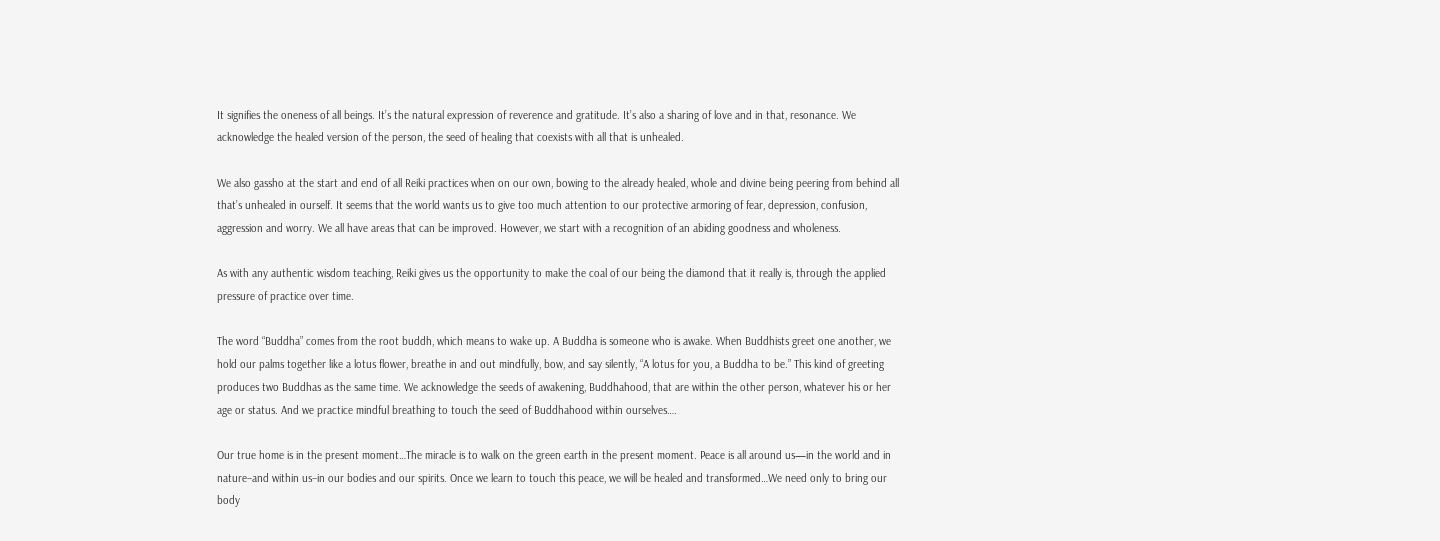It signifies the oneness of all beings. It’s the natural expression of reverence and gratitude. It’s also a sharing of love and in that, resonance. We acknowledge the healed version of the person, the seed of healing that coexists with all that is unhealed.

We also gassho at the start and end of all Reiki practices when on our own, bowing to the already healed, whole and divine being peering from behind all that’s unhealed in ourself. It seems that the world wants us to give too much attention to our protective armoring of fear, depression, confusion, aggression and worry. We all have areas that can be improved. However, we start with a recognition of an abiding goodness and wholeness.

As with any authentic wisdom teaching, Reiki gives us the opportunity to make the coal of our being the diamond that it really is, through the applied pressure of practice over time.

The word “Buddha” comes from the root buddh, which means to wake up. A Buddha is someone who is awake. When Buddhists greet one another, we hold our palms together like a lotus flower, breathe in and out mindfully, bow, and say silently, “A lotus for you, a Buddha to be.” This kind of greeting produces two Buddhas as the same time. We acknowledge the seeds of awakening, Buddhahood, that are within the other person, whatever his or her age or status. And we practice mindful breathing to touch the seed of Buddhahood within ourselves….

Our true home is in the present moment…The miracle is to walk on the green earth in the present moment. Peace is all around us—in the world and in nature–and within us–in our bodies and our spirits. Once we learn to touch this peace, we will be healed and transformed…We need only to bring our body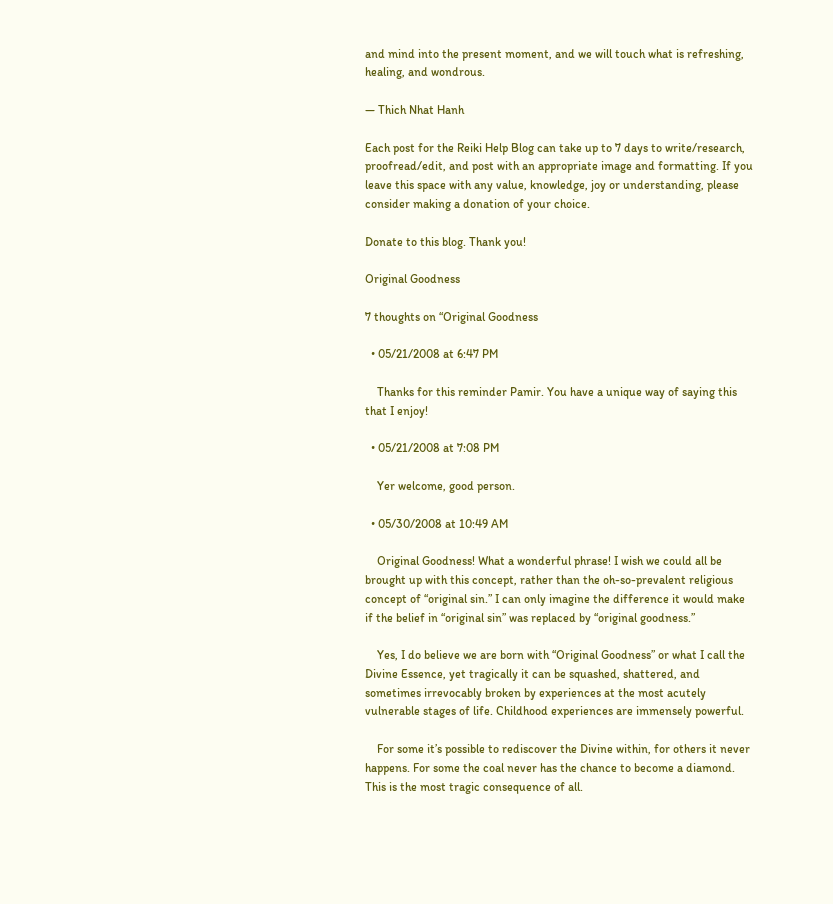and mind into the present moment, and we will touch what is refreshing, healing, and wondrous.

— Thich Nhat Hanh

Each post for the Reiki Help Blog can take up to 7 days to write/research, proofread/edit, and post with an appropriate image and formatting. If you leave this space with any value, knowledge, joy or understanding, please consider making a donation of your choice.

Donate to this blog. Thank you!

Original Goodness

7 thoughts on “Original Goodness

  • 05/21/2008 at 6:47 PM

    Thanks for this reminder Pamir. You have a unique way of saying this that I enjoy!

  • 05/21/2008 at 7:08 PM

    Yer welcome, good person.

  • 05/30/2008 at 10:49 AM

    Original Goodness! What a wonderful phrase! I wish we could all be brought up with this concept, rather than the oh-so-prevalent religious concept of “original sin.” I can only imagine the difference it would make if the belief in “original sin” was replaced by “original goodness.”

    Yes, I do believe we are born with “Original Goodness” or what I call the Divine Essence, yet tragically it can be squashed, shattered, and sometimes irrevocably broken by experiences at the most acutely vulnerable stages of life. Childhood experiences are immensely powerful.

    For some it’s possible to rediscover the Divine within, for others it never happens. For some the coal never has the chance to become a diamond. This is the most tragic consequence of all.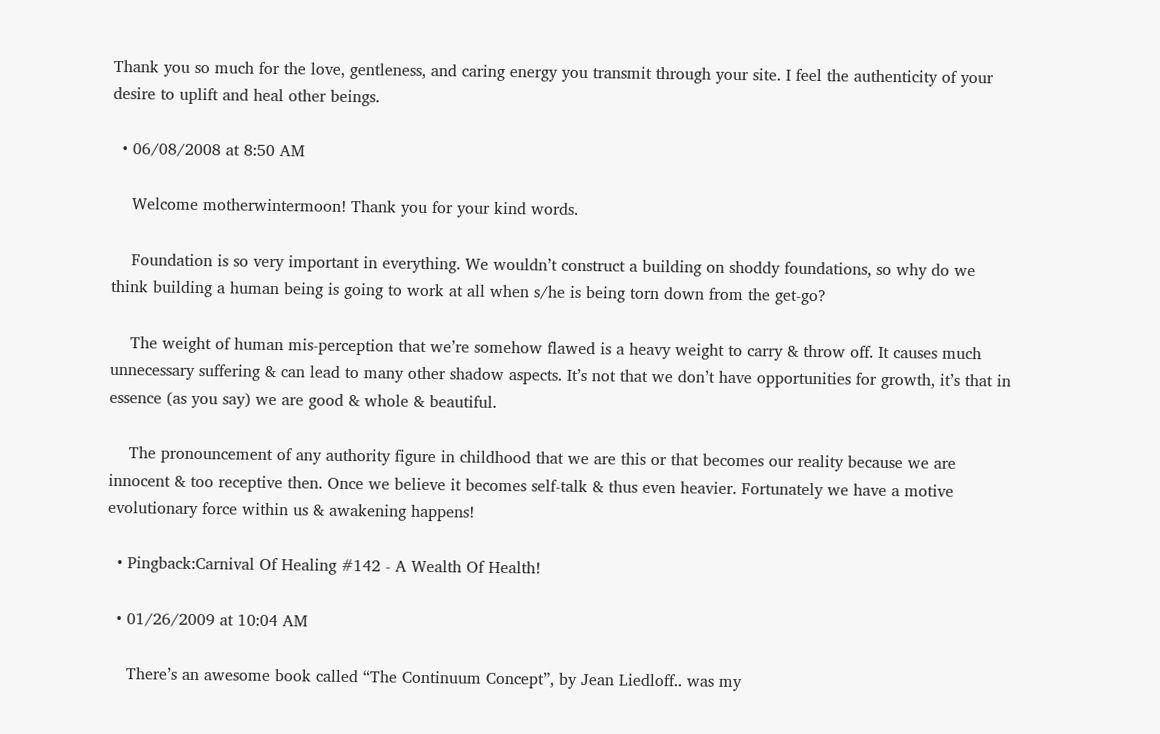Thank you so much for the love, gentleness, and caring energy you transmit through your site. I feel the authenticity of your desire to uplift and heal other beings.

  • 06/08/2008 at 8:50 AM

    Welcome motherwintermoon! Thank you for your kind words.

    Foundation is so very important in everything. We wouldn’t construct a building on shoddy foundations, so why do we think building a human being is going to work at all when s/he is being torn down from the get-go?

    The weight of human mis-perception that we’re somehow flawed is a heavy weight to carry & throw off. It causes much unnecessary suffering & can lead to many other shadow aspects. It’s not that we don’t have opportunities for growth, it’s that in essence (as you say) we are good & whole & beautiful.

    The pronouncement of any authority figure in childhood that we are this or that becomes our reality because we are innocent & too receptive then. Once we believe it becomes self-talk & thus even heavier. Fortunately we have a motive evolutionary force within us & awakening happens!

  • Pingback:Carnival Of Healing #142 - A Wealth Of Health!

  • 01/26/2009 at 10:04 AM

    There’s an awesome book called “The Continuum Concept”, by Jean Liedloff.. was my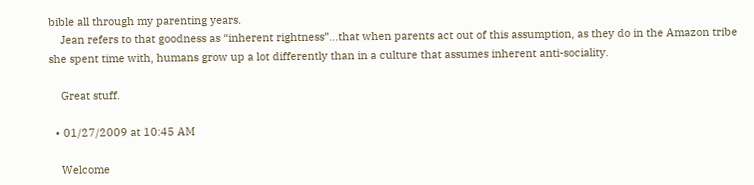bible all through my parenting years.
    Jean refers to that goodness as “inherent rightness”…that when parents act out of this assumption, as they do in the Amazon tribe she spent time with, humans grow up a lot differently than in a culture that assumes inherent anti-sociality.

    Great stuff.

  • 01/27/2009 at 10:45 AM

    Welcome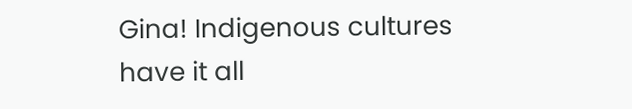Gina! Indigenous cultures have it all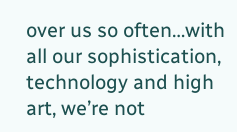over us so often…with all our sophistication, technology and high art, we’re not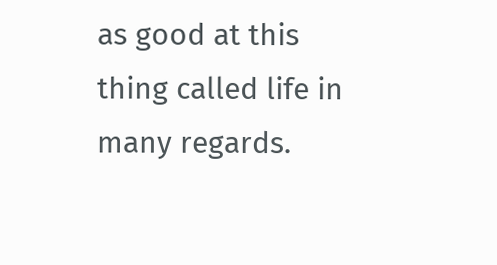as good at this thing called life in many regards.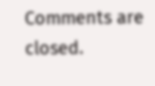Comments are closed.